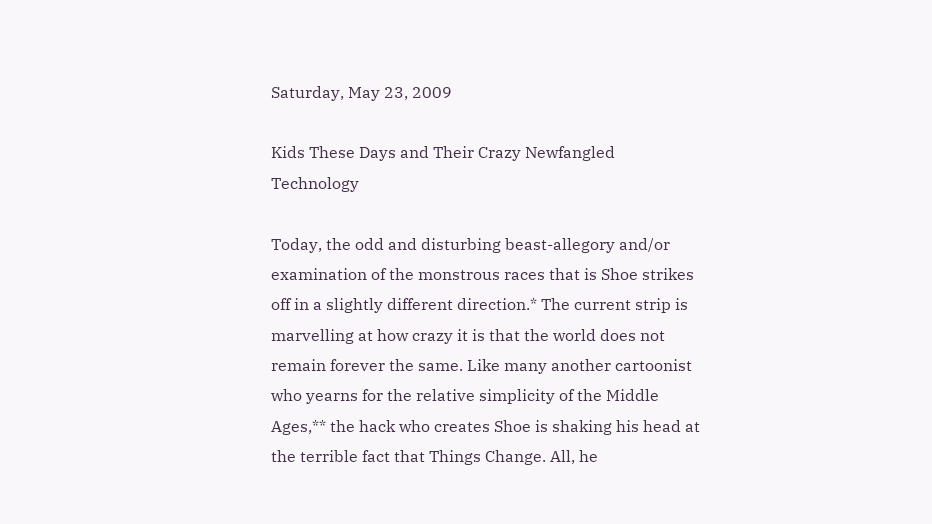Saturday, May 23, 2009

Kids These Days and Their Crazy Newfangled Technology

Today, the odd and disturbing beast-allegory and/or examination of the monstrous races that is Shoe strikes off in a slightly different direction.* The current strip is marvelling at how crazy it is that the world does not remain forever the same. Like many another cartoonist who yearns for the relative simplicity of the Middle Ages,** the hack who creates Shoe is shaking his head at the terrible fact that Things Change. All, he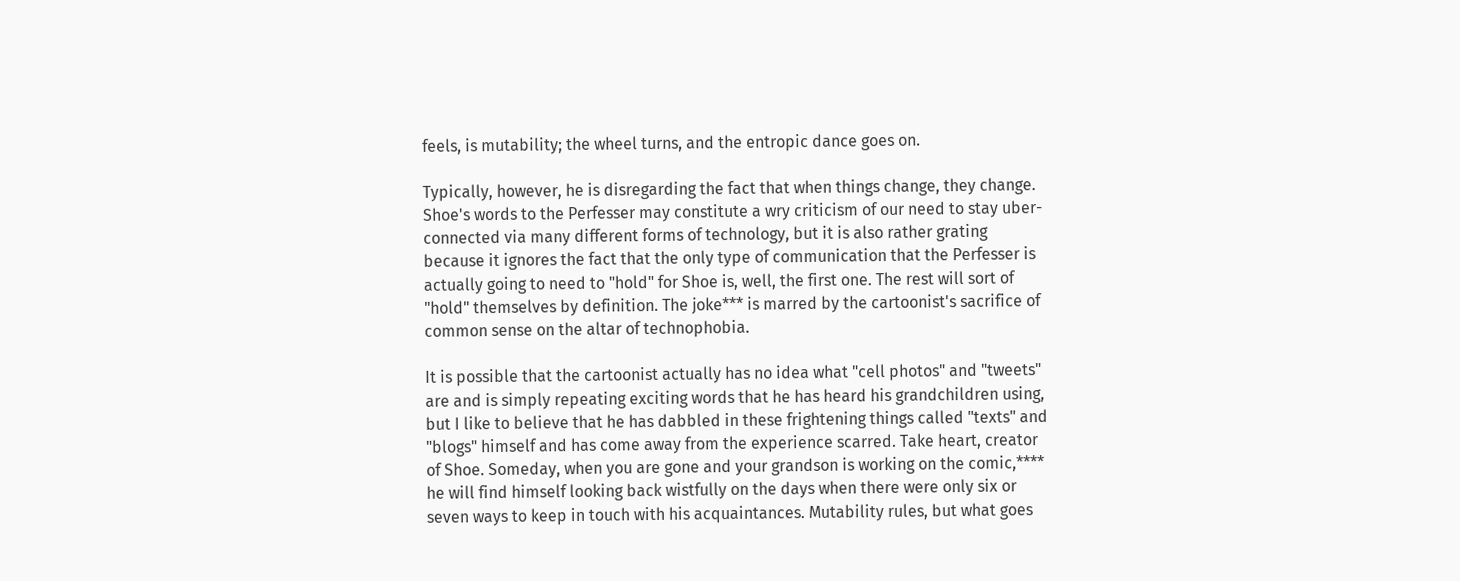feels, is mutability; the wheel turns, and the entropic dance goes on.

Typically, however, he is disregarding the fact that when things change, they change. Shoe's words to the Perfesser may constitute a wry criticism of our need to stay uber-connected via many different forms of technology, but it is also rather grating because it ignores the fact that the only type of communication that the Perfesser is actually going to need to "hold" for Shoe is, well, the first one. The rest will sort of "hold" themselves by definition. The joke*** is marred by the cartoonist's sacrifice of common sense on the altar of technophobia.

It is possible that the cartoonist actually has no idea what "cell photos" and "tweets" are and is simply repeating exciting words that he has heard his grandchildren using, but I like to believe that he has dabbled in these frightening things called "texts" and "blogs" himself and has come away from the experience scarred. Take heart, creator of Shoe. Someday, when you are gone and your grandson is working on the comic,**** he will find himself looking back wistfully on the days when there were only six or seven ways to keep in touch with his acquaintances. Mutability rules, but what goes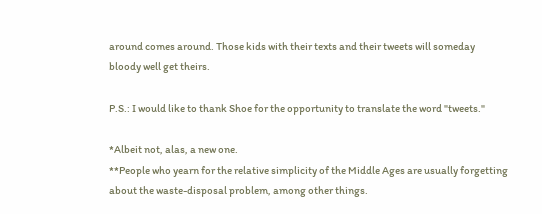around comes around. Those kids with their texts and their tweets will someday bloody well get theirs.

P.S.: I would like to thank Shoe for the opportunity to translate the word "tweets."

*Albeit not, alas, a new one.
**People who yearn for the relative simplicity of the Middle Ages are usually forgetting about the waste-disposal problem, among other things.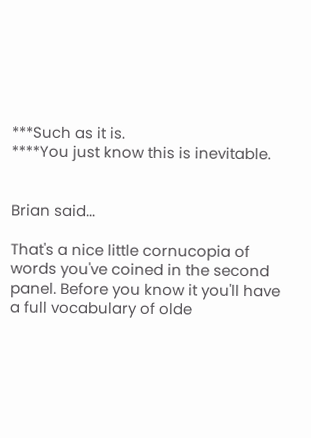***Such as it is.
****You just know this is inevitable.


Brian said...

That's a nice little cornucopia of words you've coined in the second panel. Before you know it you'll have a full vocabulary of olde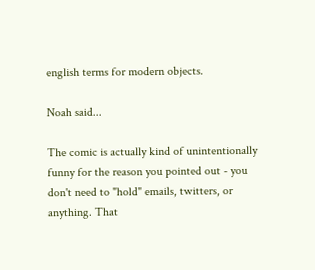english terms for modern objects.

Noah said...

The comic is actually kind of unintentionally funny for the reason you pointed out - you don't need to "hold" emails, twitters, or anything. That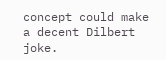concept could make a decent Dilbert joke.